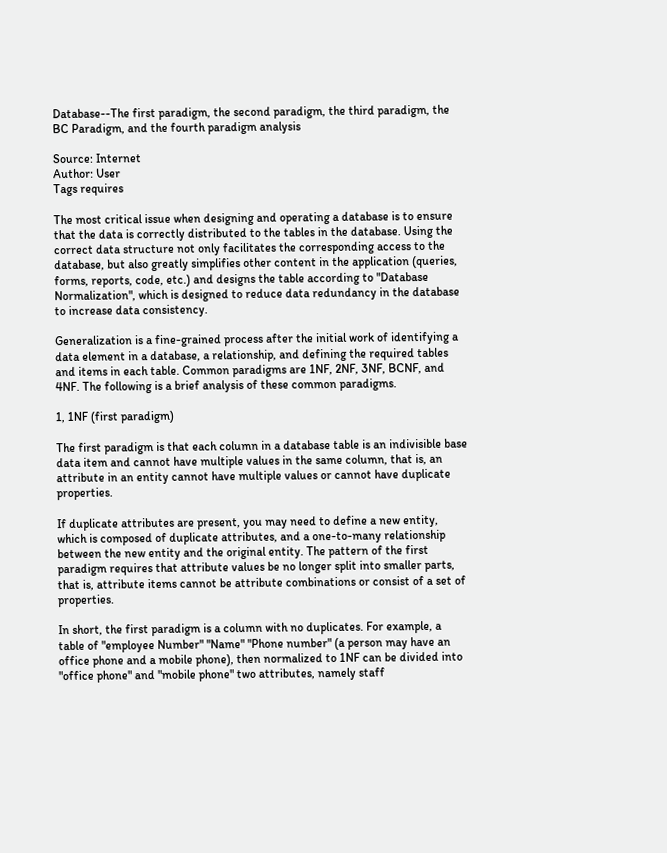Database--The first paradigm, the second paradigm, the third paradigm, the BC Paradigm, and the fourth paradigm analysis

Source: Internet
Author: User
Tags requires

The most critical issue when designing and operating a database is to ensure that the data is correctly distributed to the tables in the database. Using the correct data structure not only facilitates the corresponding access to the database, but also greatly simplifies other content in the application (queries, forms, reports, code, etc.) and designs the table according to "Database Normalization", which is designed to reduce data redundancy in the database to increase data consistency.

Generalization is a fine-grained process after the initial work of identifying a data element in a database, a relationship, and defining the required tables and items in each table. Common paradigms are 1NF, 2NF, 3NF, BCNF, and 4NF. The following is a brief analysis of these common paradigms.

1, 1NF (first paradigm)

The first paradigm is that each column in a database table is an indivisible base data item and cannot have multiple values in the same column, that is, an attribute in an entity cannot have multiple values or cannot have duplicate properties.

If duplicate attributes are present, you may need to define a new entity, which is composed of duplicate attributes, and a one-to-many relationship between the new entity and the original entity. The pattern of the first paradigm requires that attribute values be no longer split into smaller parts, that is, attribute items cannot be attribute combinations or consist of a set of properties.

In short, the first paradigm is a column with no duplicates. For example, a table of "employee Number" "Name" "Phone number" (a person may have an office phone and a mobile phone), then normalized to 1NF can be divided into "office phone" and "mobile phone" two attributes, namely staff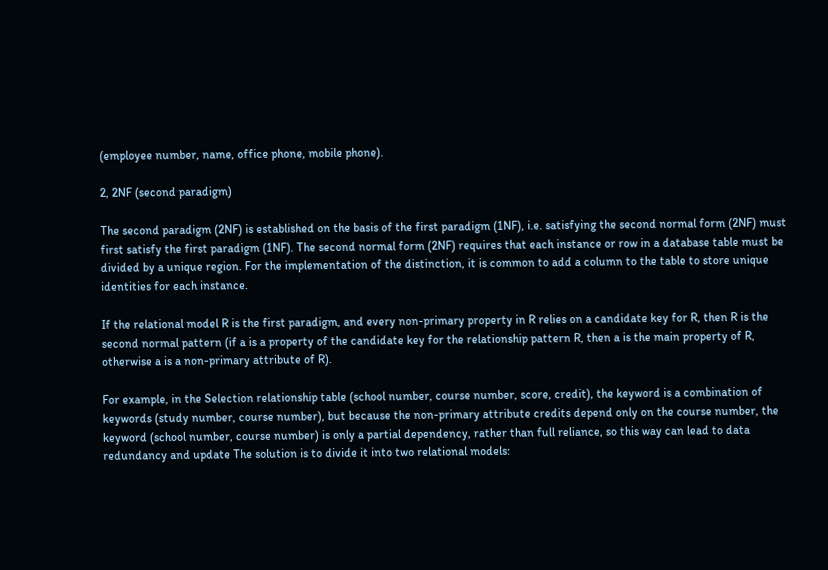(employee number, name, office phone, mobile phone).

2, 2NF (second paradigm)

The second paradigm (2NF) is established on the basis of the first paradigm (1NF), i.e. satisfying the second normal form (2NF) must first satisfy the first paradigm (1NF). The second normal form (2NF) requires that each instance or row in a database table must be divided by a unique region. For the implementation of the distinction, it is common to add a column to the table to store unique identities for each instance.

If the relational model R is the first paradigm, and every non-primary property in R relies on a candidate key for R, then R is the second normal pattern (if a is a property of the candidate key for the relationship pattern R, then a is the main property of R, otherwise a is a non-primary attribute of R).

For example, in the Selection relationship table (school number, course number, score, credit), the keyword is a combination of keywords (study number, course number), but because the non-primary attribute credits depend only on the course number, the keyword (school number, course number) is only a partial dependency, rather than full reliance, so this way can lead to data redundancy and update The solution is to divide it into two relational models: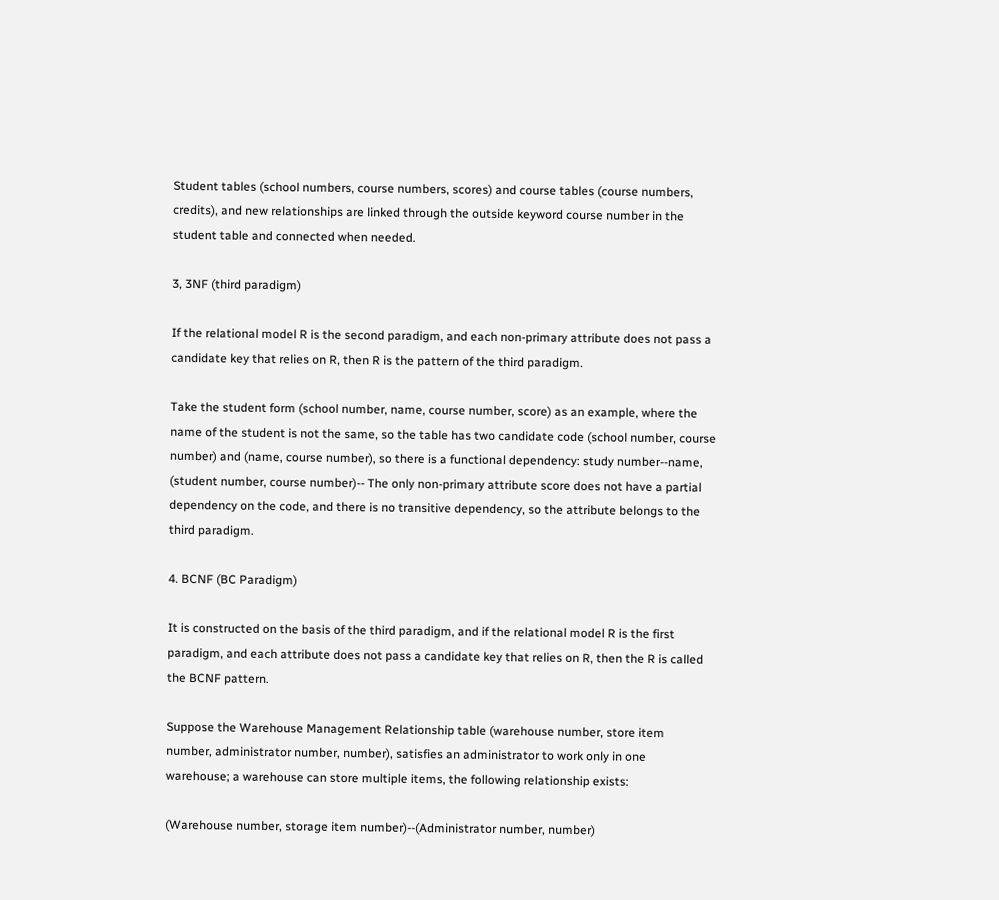Student tables (school numbers, course numbers, scores) and course tables (course numbers, credits), and new relationships are linked through the outside keyword course number in the student table and connected when needed.

3, 3NF (third paradigm)

If the relational model R is the second paradigm, and each non-primary attribute does not pass a candidate key that relies on R, then R is the pattern of the third paradigm.

Take the student form (school number, name, course number, score) as an example, where the name of the student is not the same, so the table has two candidate code (school number, course number) and (name, course number), so there is a functional dependency: study number--name, (student number, course number)-- The only non-primary attribute score does not have a partial dependency on the code, and there is no transitive dependency, so the attribute belongs to the third paradigm.

4. BCNF (BC Paradigm)

It is constructed on the basis of the third paradigm, and if the relational model R is the first paradigm, and each attribute does not pass a candidate key that relies on R, then the R is called the BCNF pattern.

Suppose the Warehouse Management Relationship table (warehouse number, store item number, administrator number, number), satisfies an administrator to work only in one warehouse; a warehouse can store multiple items, the following relationship exists:

(Warehouse number, storage item number)--(Administrator number, number)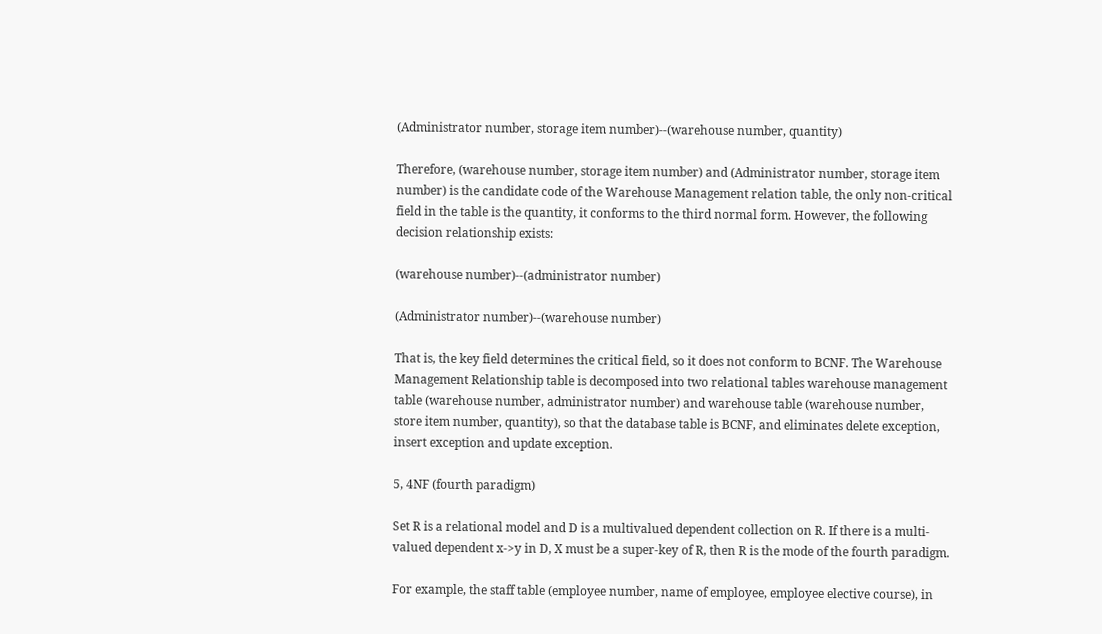(Administrator number, storage item number)--(warehouse number, quantity)

Therefore, (warehouse number, storage item number) and (Administrator number, storage item number) is the candidate code of the Warehouse Management relation table, the only non-critical field in the table is the quantity, it conforms to the third normal form. However, the following decision relationship exists:

(warehouse number)--(administrator number)

(Administrator number)--(warehouse number)

That is, the key field determines the critical field, so it does not conform to BCNF. The Warehouse Management Relationship table is decomposed into two relational tables warehouse management table (warehouse number, administrator number) and warehouse table (warehouse number, store item number, quantity), so that the database table is BCNF, and eliminates delete exception, insert exception and update exception.

5, 4NF (fourth paradigm)

Set R is a relational model and D is a multivalued dependent collection on R. If there is a multi-valued dependent x->y in D, X must be a super-key of R, then R is the mode of the fourth paradigm.

For example, the staff table (employee number, name of employee, employee elective course), in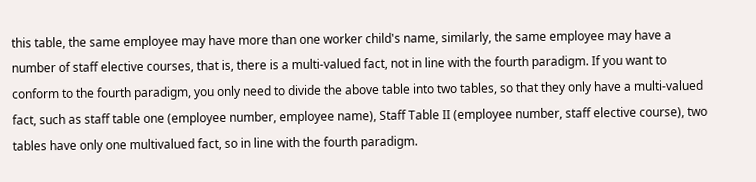this table, the same employee may have more than one worker child's name, similarly, the same employee may have a number of staff elective courses, that is, there is a multi-valued fact, not in line with the fourth paradigm. If you want to conform to the fourth paradigm, you only need to divide the above table into two tables, so that they only have a multi-valued fact, such as staff table one (employee number, employee name), Staff Table II (employee number, staff elective course), two tables have only one multivalued fact, so in line with the fourth paradigm.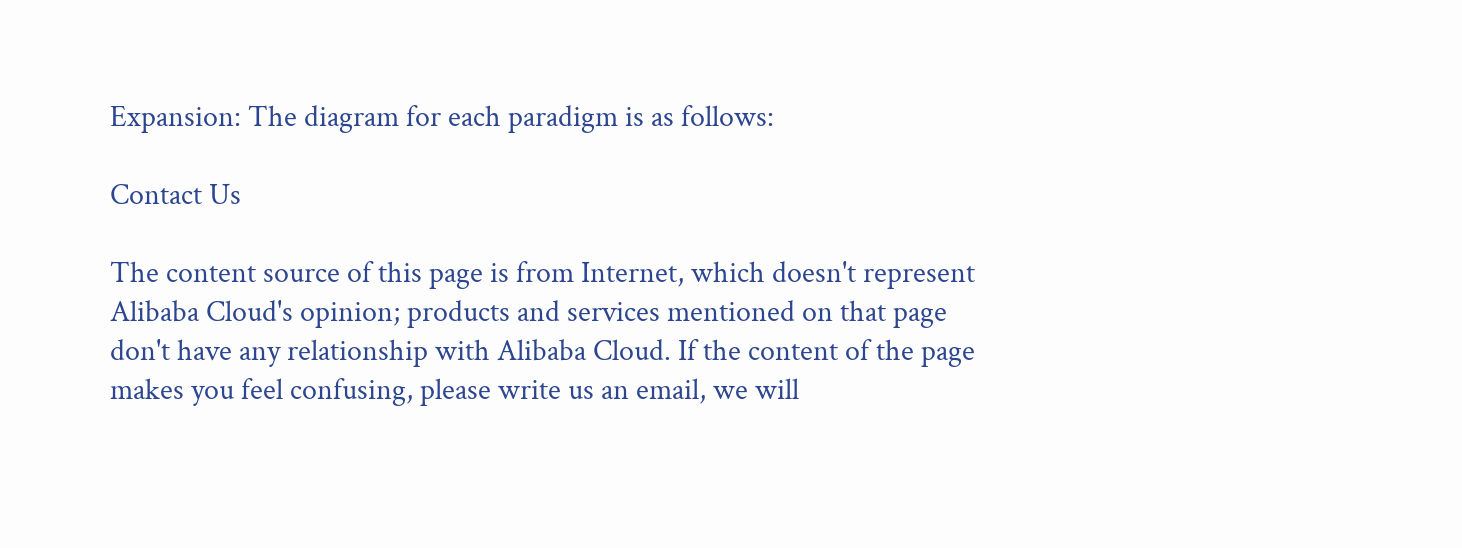Expansion: The diagram for each paradigm is as follows:

Contact Us

The content source of this page is from Internet, which doesn't represent Alibaba Cloud's opinion; products and services mentioned on that page don't have any relationship with Alibaba Cloud. If the content of the page makes you feel confusing, please write us an email, we will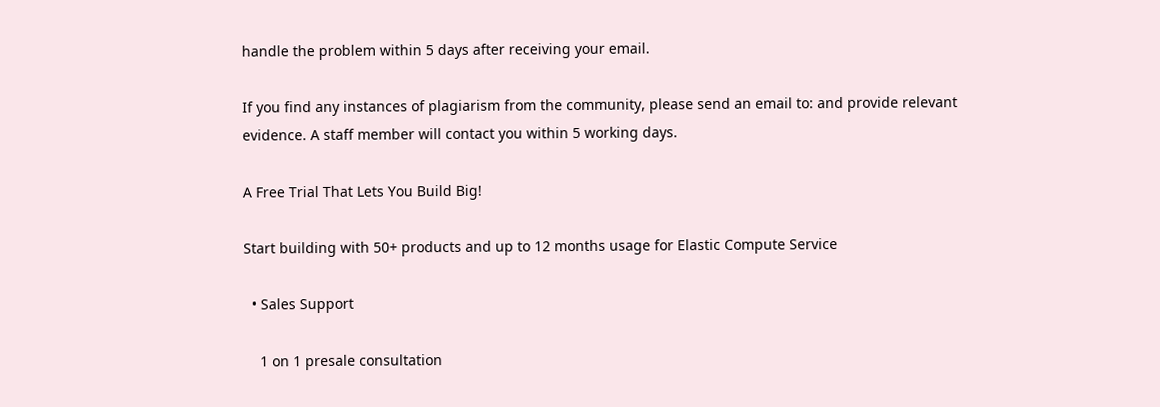handle the problem within 5 days after receiving your email.

If you find any instances of plagiarism from the community, please send an email to: and provide relevant evidence. A staff member will contact you within 5 working days.

A Free Trial That Lets You Build Big!

Start building with 50+ products and up to 12 months usage for Elastic Compute Service

  • Sales Support

    1 on 1 presale consultation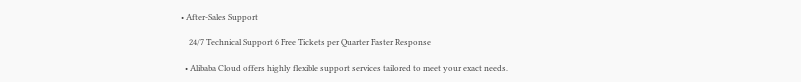• After-Sales Support

    24/7 Technical Support 6 Free Tickets per Quarter Faster Response

  • Alibaba Cloud offers highly flexible support services tailored to meet your exact needs.